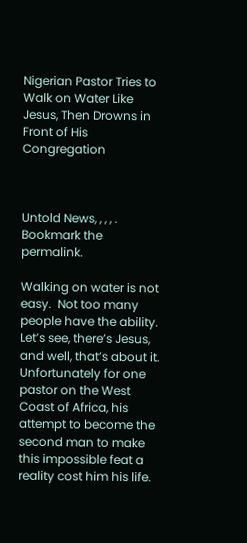Nigerian Pastor Tries to Walk on Water Like Jesus, Then Drowns in Front of His Congregation



Untold News, , , , . Bookmark the permalink.

Walking on water is not easy.  Not too many people have the ability.  Let’s see, there’s Jesus, and well, that’s about it.  Unfortunately for one pastor on the West Coast of Africa, his attempt to become the second man to make this impossible feat a reality cost him his life.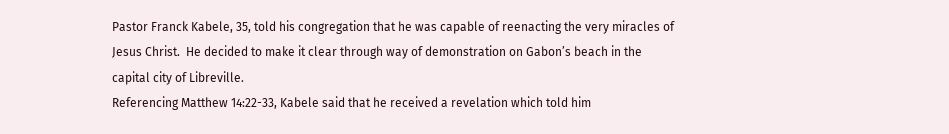Pastor Franck Kabele, 35, told his congregation that he was capable of reenacting the very miracles of Jesus Christ.  He decided to make it clear through way of demonstration on Gabon’s beach in the capital city of Libreville.
Referencing Matthew 14:22-33, Kabele said that he received a revelation which told him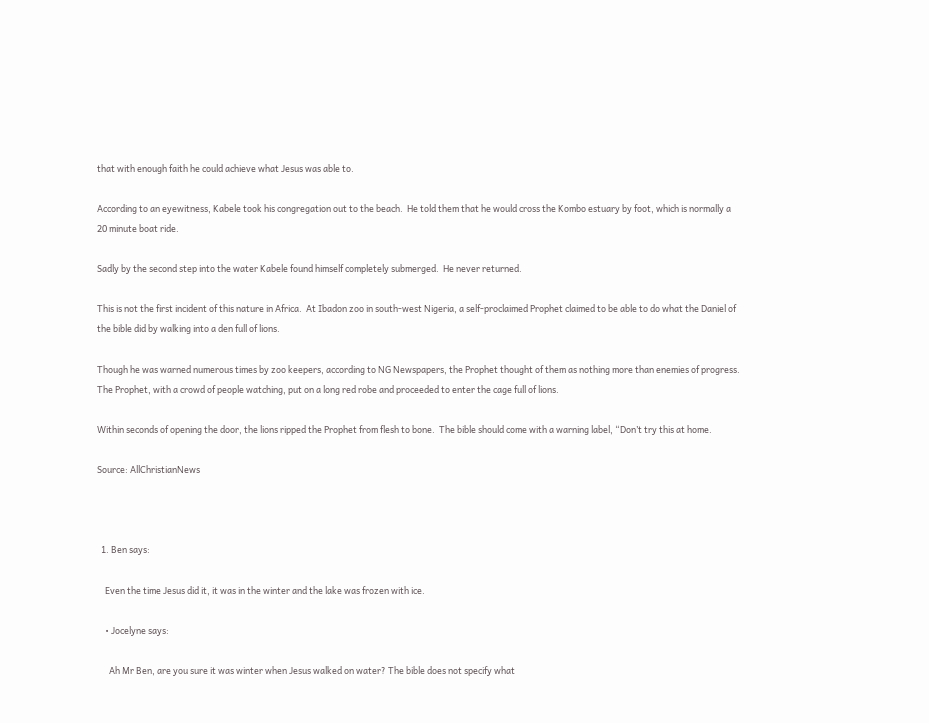that with enough faith he could achieve what Jesus was able to.

According to an eyewitness, Kabele took his congregation out to the beach.  He told them that he would cross the Kombo estuary by foot, which is normally a 20 minute boat ride.

Sadly by the second step into the water Kabele found himself completely submerged.  He never returned.

This is not the first incident of this nature in Africa.  At Ibadon zoo in south-west Nigeria, a self-proclaimed Prophet claimed to be able to do what the Daniel of the bible did by walking into a den full of lions.

Though he was warned numerous times by zoo keepers, according to NG Newspapers, the Prophet thought of them as nothing more than enemies of progress.  The Prophet, with a crowd of people watching, put on a long red robe and proceeded to enter the cage full of lions.

Within seconds of opening the door, the lions ripped the Prophet from flesh to bone.  The bible should come with a warning label, “Don’t try this at home.

Source: AllChristianNews



  1. Ben says:

    Even the time Jesus did it, it was in the winter and the lake was frozen with ice.

    • Jocelyne says:

      Ah Mr Ben, are you sure it was winter when Jesus walked on water? The bible does not specify what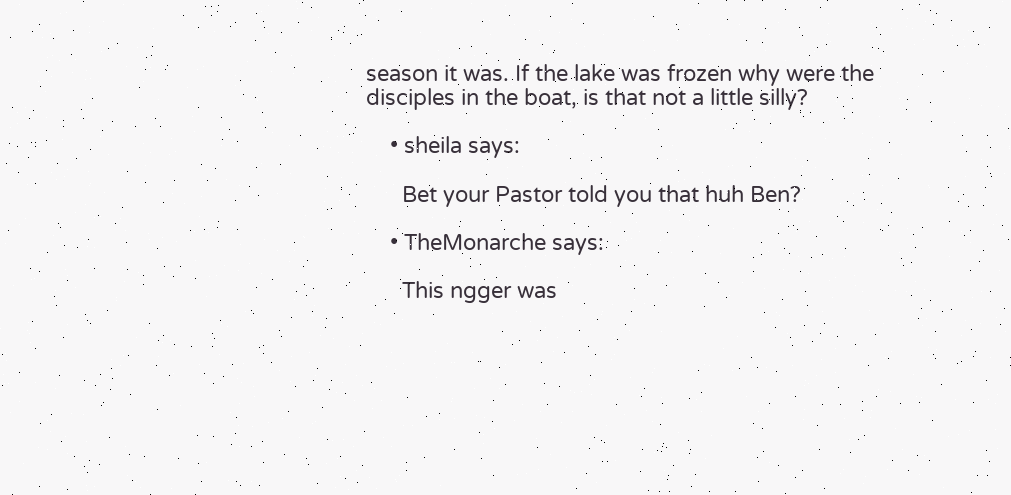season it was. If the lake was frozen why were the disciples in the boat, is that not a little silly?

    • sheila says:

      Bet your Pastor told you that huh Ben?

    • TheMonarche says:

      This ngger was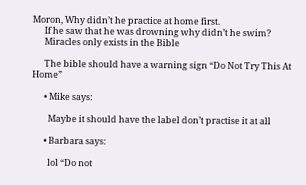Moron, Why didn’t he practice at home first.
      If he saw that he was drowning why didn’t he swim?
      Miracles only exists in the Bible

      The bible should have a warning sign “Do Not Try This At Home”

      • Mike says:

        Maybe it should have the label don’t practise it at all

      • Barbara says:

        lol “Do not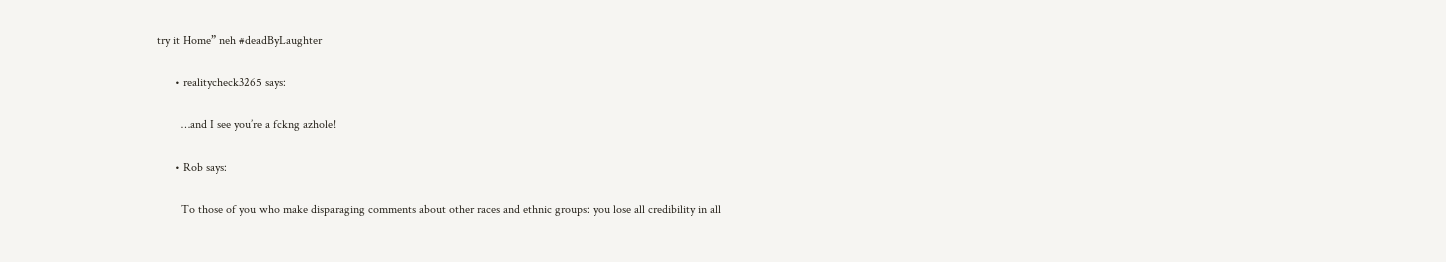try it Home” neh #deadByLaughter

      • realitycheck3265 says:

        …and I see you’re a fckng azhole!

      • Rob says:

        To those of you who make disparaging comments about other races and ethnic groups: you lose all credibility in all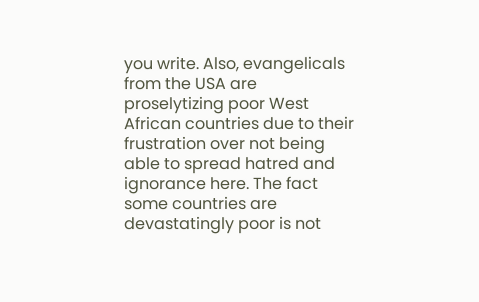you write. Also, evangelicals from the USA are proselytizing poor West African countries due to their frustration over not being able to spread hatred and ignorance here. The fact some countries are devastatingly poor is not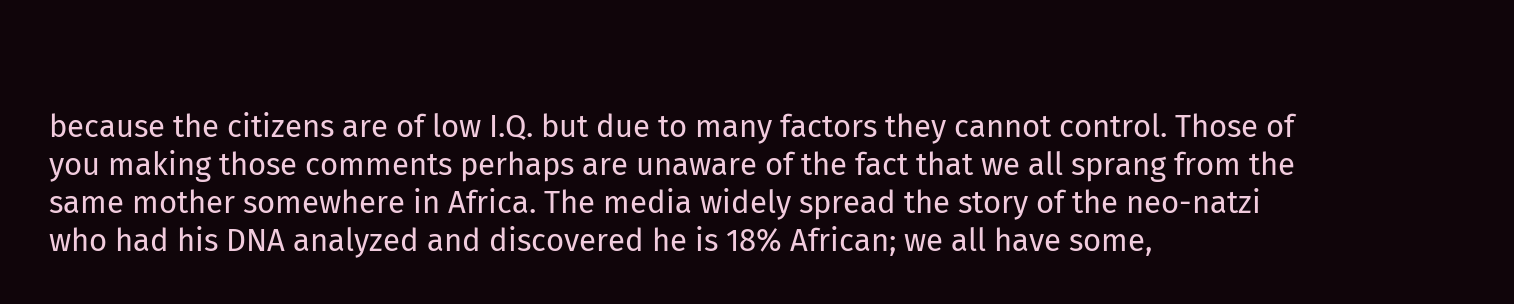because the citizens are of low I.Q. but due to many factors they cannot control. Those of you making those comments perhaps are unaware of the fact that we all sprang from the same mother somewhere in Africa. The media widely spread the story of the neo-natzi who had his DNA analyzed and discovered he is 18% African; we all have some,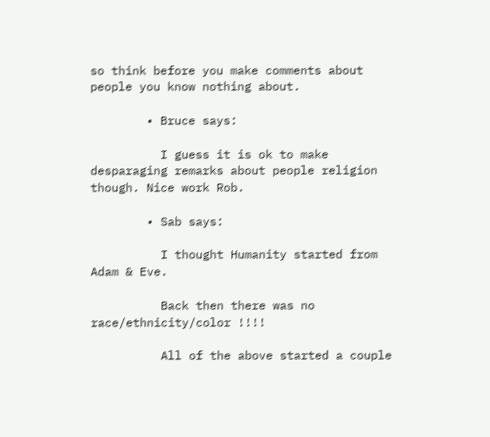so think before you make comments about people you know nothing about.

        • Bruce says:

          I guess it is ok to make desparaging remarks about people religion though. Nice work Rob.

        • Sab says:

          I thought Humanity started from Adam & Eve.

          Back then there was no race/ethnicity/color !!!!

          All of the above started a couple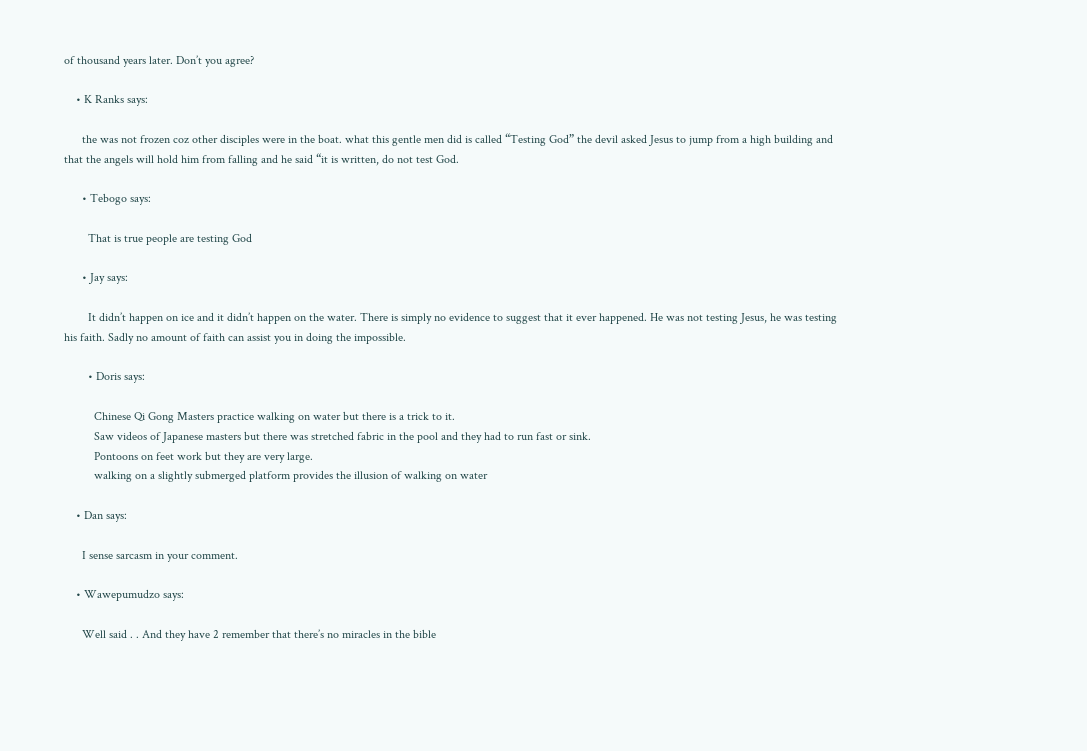of thousand years later. Don’t you agree?

    • K Ranks says:

      the was not frozen coz other disciples were in the boat. what this gentle men did is called “Testing God” the devil asked Jesus to jump from a high building and that the angels will hold him from falling and he said “it is written, do not test God.

      • Tebogo says:

        That is true people are testing God

      • Jay says:

        It didn’t happen on ice and it didn’t happen on the water. There is simply no evidence to suggest that it ever happened. He was not testing Jesus, he was testing his faith. Sadly no amount of faith can assist you in doing the impossible.

        • Doris says:

          Chinese Qi Gong Masters practice walking on water but there is a trick to it.
          Saw videos of Japanese masters but there was stretched fabric in the pool and they had to run fast or sink.
          Pontoons on feet work but they are very large.
          walking on a slightly submerged platform provides the illusion of walking on water

    • Dan says:

      I sense sarcasm in your comment.

    • Wawepumudzo says:

      Well said . . And they have 2 remember that there’s no miracles in the bible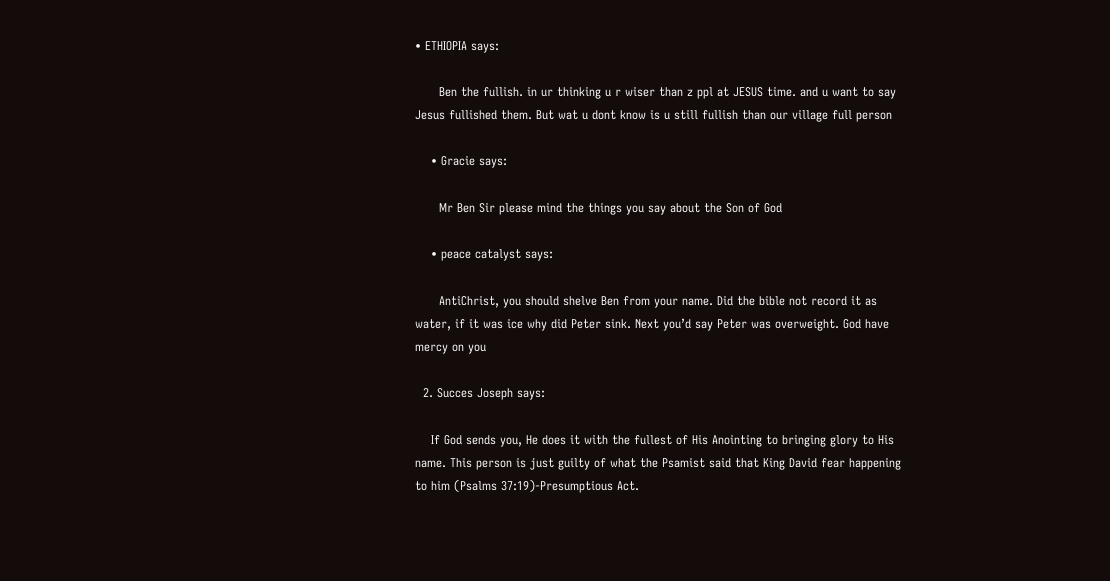• ETHIOPIA says:

      Ben the fullish. in ur thinking u r wiser than z ppl at JESUS time. and u want to say Jesus fullished them. But wat u dont know is u still fullish than our village full person

    • Gracie says:

      Mr Ben Sir please mind the things you say about the Son of God

    • peace catalyst says:

      AntiChrist, you should shelve Ben from your name. Did the bible not record it as water, if it was ice why did Peter sink. Next you’d say Peter was overweight. God have mercy on you

  2. Succes Joseph says:

    If God sends you, He does it with the fullest of His Anointing to bringing glory to His name. This person is just guilty of what the Psamist said that King David fear happening to him (Psalms 37:19)-Presumptious Act.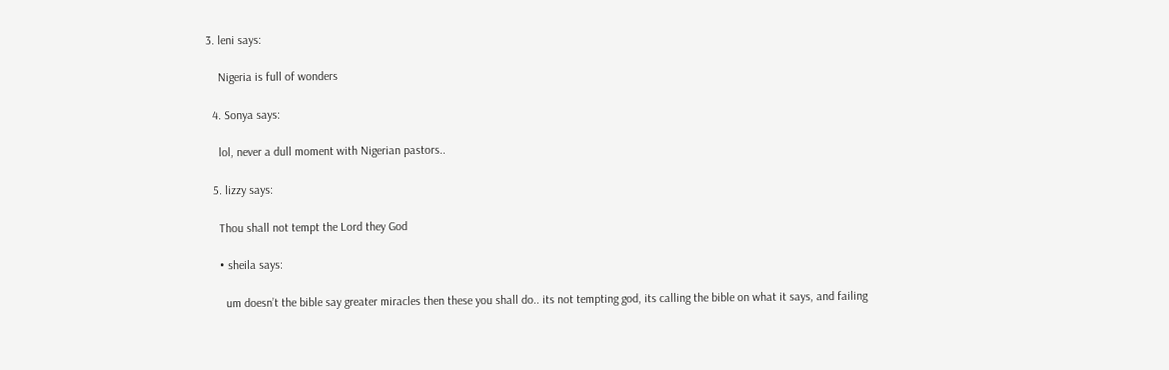3. leni says:

    Nigeria is full of wonders

  4. Sonya says:

    lol, never a dull moment with Nigerian pastors..

  5. lizzy says:

    Thou shall not tempt the Lord they God

    • sheila says:

      um doesn’t the bible say greater miracles then these you shall do.. its not tempting god, its calling the bible on what it says, and failing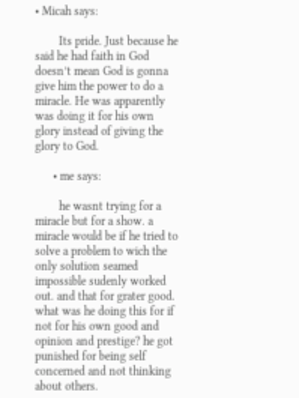• Micah says:

        Its pride. Just because he said he had faith in God doesn’t mean God is gonna give him the power to do a miracle. He was apparently was doing it for his own glory instead of giving the glory to God.

      • me says:

        he wasnt trying for a miracle but for a show. a miracle would be if he tried to solve a problem to wich the only solution seamed impossible sudenly worked out. and that for grater good. what was he doing this for if not for his own good and opinion and prestige? he got punished for being self concerned and not thinking about others.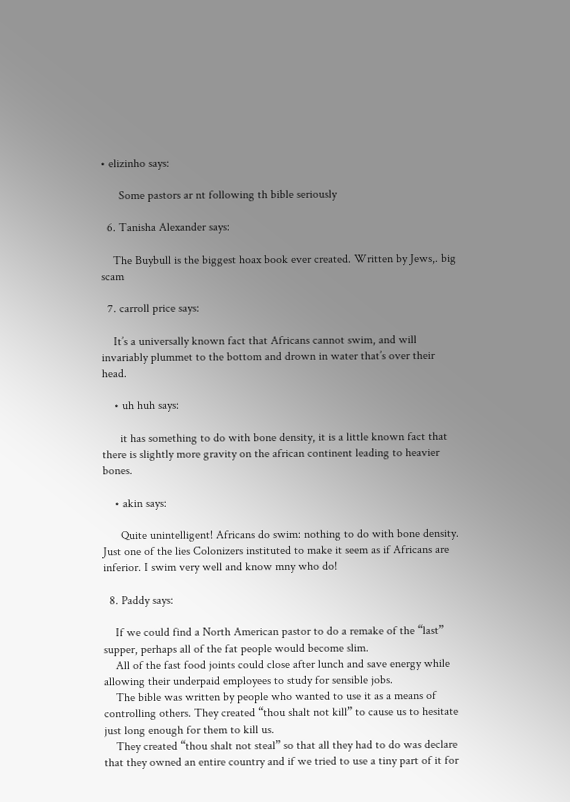• elizinho says:

      Some pastors ar nt following th bible seriously

  6. Tanisha Alexander says:

    The Buybull is the biggest hoax book ever created. Written by Jews,. big scam

  7. carroll price says:

    It’s a universally known fact that Africans cannot swim, and will invariably plummet to the bottom and drown in water that’s over their head.

    • uh huh says:

      it has something to do with bone density, it is a little known fact that there is slightly more gravity on the african continent leading to heavier bones.

    • akin says:

      Quite unintelligent! Africans do swim: nothing to do with bone density. Just one of the lies Colonizers instituted to make it seem as if Africans are inferior. I swim very well and know mny who do!

  8. Paddy says:

    If we could find a North American pastor to do a remake of the “last” supper, perhaps all of the fat people would become slim.
    All of the fast food joints could close after lunch and save energy while allowing their underpaid employees to study for sensible jobs.
    The bible was written by people who wanted to use it as a means of controlling others. They created “thou shalt not kill” to cause us to hesitate just long enough for them to kill us.
    They created “thou shalt not steal” so that all they had to do was declare that they owned an entire country and if we tried to use a tiny part of it for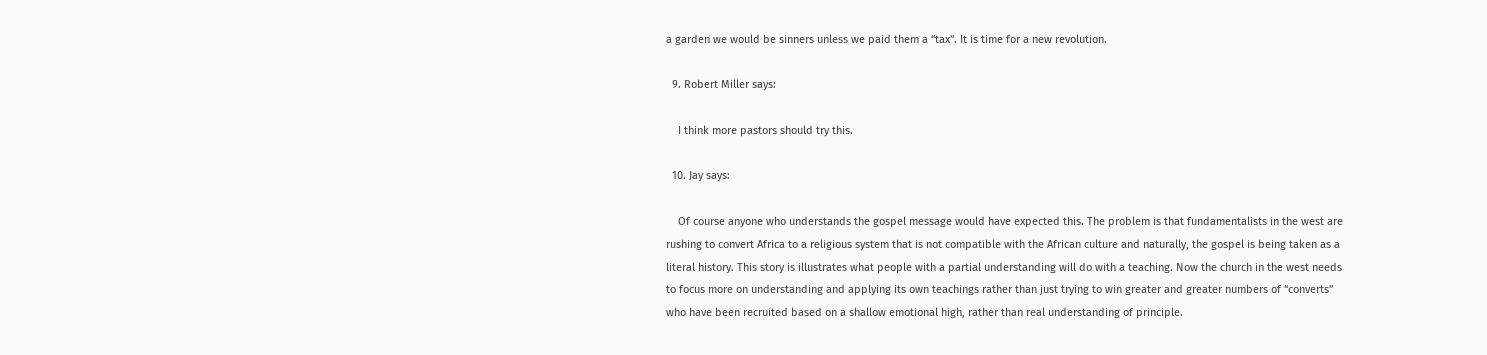a garden we would be sinners unless we paid them a “tax”. It is time for a new revolution.

  9. Robert Miller says:

    I think more pastors should try this.

  10. Jay says:

    Of course anyone who understands the gospel message would have expected this. The problem is that fundamentalists in the west are rushing to convert Africa to a religious system that is not compatible with the African culture and naturally, the gospel is being taken as a literal history. This story is illustrates what people with a partial understanding will do with a teaching. Now the church in the west needs to focus more on understanding and applying its own teachings rather than just trying to win greater and greater numbers of “converts” who have been recruited based on a shallow emotional high, rather than real understanding of principle.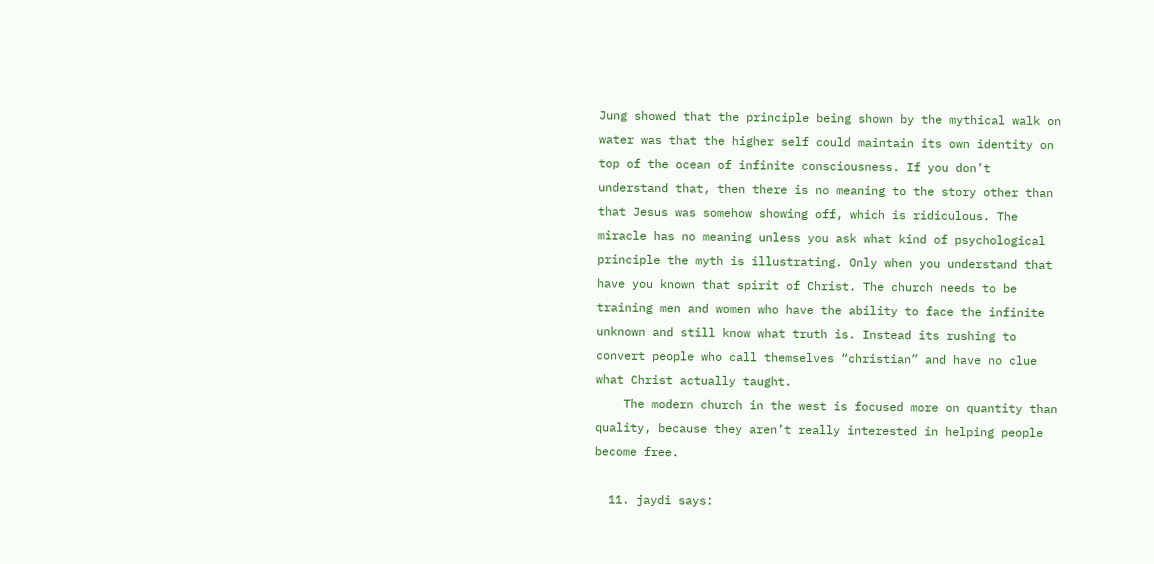Jung showed that the principle being shown by the mythical walk on water was that the higher self could maintain its own identity on top of the ocean of infinite consciousness. If you don’t understand that, then there is no meaning to the story other than that Jesus was somehow showing off, which is ridiculous. The miracle has no meaning unless you ask what kind of psychological principle the myth is illustrating. Only when you understand that have you known that spirit of Christ. The church needs to be training men and women who have the ability to face the infinite unknown and still know what truth is. Instead its rushing to convert people who call themselves “christian” and have no clue what Christ actually taught.
    The modern church in the west is focused more on quantity than quality, because they aren’t really interested in helping people become free.

  11. jaydi says: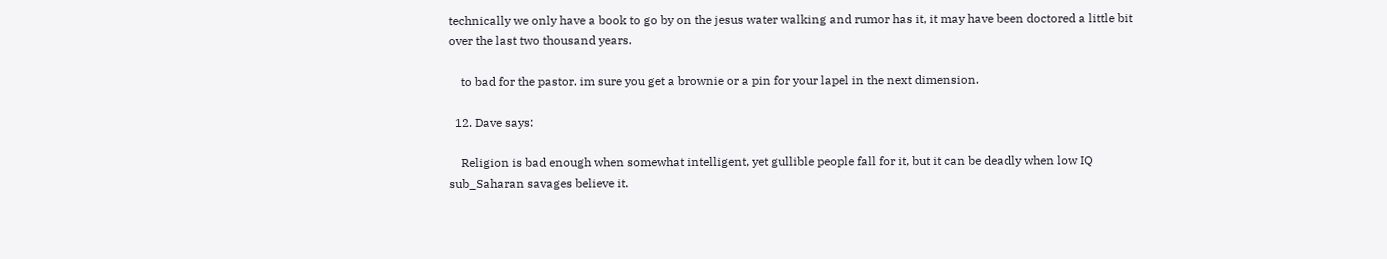technically we only have a book to go by on the jesus water walking and rumor has it, it may have been doctored a little bit over the last two thousand years.

    to bad for the pastor. im sure you get a brownie or a pin for your lapel in the next dimension.

  12. Dave says:

    Religion is bad enough when somewhat intelligent, yet gullible people fall for it, but it can be deadly when low IQ sub_Saharan savages believe it.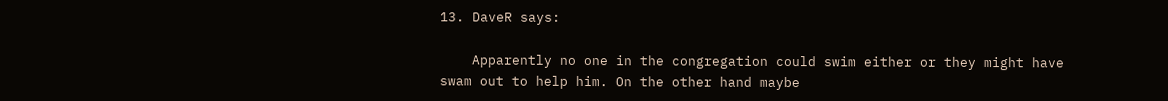13. DaveR says:

    Apparently no one in the congregation could swim either or they might have swam out to help him. On the other hand maybe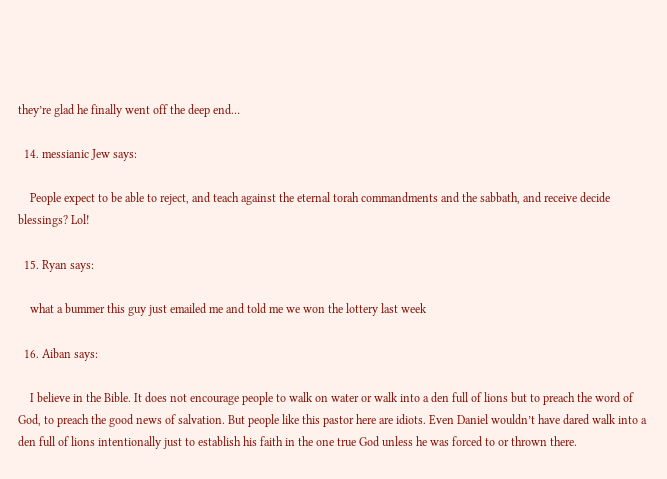they’re glad he finally went off the deep end…

  14. messianic Jew says:

    People expect to be able to reject, and teach against the eternal torah commandments and the sabbath, and receive decide blessings? Lol!

  15. Ryan says:

    what a bummer this guy just emailed me and told me we won the lottery last week

  16. Aiban says:

    I believe in the Bible. It does not encourage people to walk on water or walk into a den full of lions but to preach the word of God, to preach the good news of salvation. But people like this pastor here are idiots. Even Daniel wouldn’t have dared walk into a den full of lions intentionally just to establish his faith in the one true God unless he was forced to or thrown there.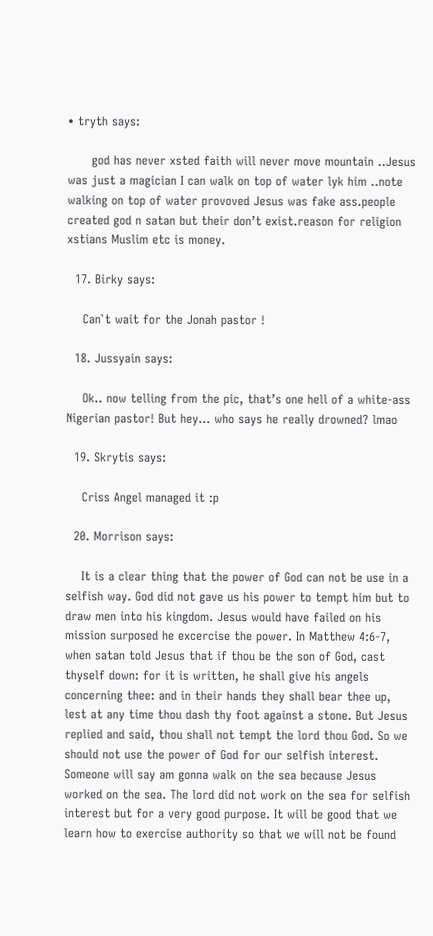• tryth says:

      god has never xsted faith will never move mountain ..Jesus was just a magician I can walk on top of water lyk him ..note walking on top of water provoved Jesus was fake ass.people created god n satan but their don’t exist.reason for religion xstians Muslim etc is money.

  17. Birky says:

    Can`t wait for the Jonah pastor !

  18. Jussyain says:

    Ok.. now telling from the pic, that’s one hell of a white-ass Nigerian pastor! But hey… who says he really drowned? lmao

  19. Skrytis says:

    Criss Angel managed it :p

  20. Morrison says:

    It is a clear thing that the power of God can not be use in a selfish way. God did not gave us his power to tempt him but to draw men into his kingdom. Jesus would have failed on his mission surposed he excercise the power. In Matthew 4:6-7, when satan told Jesus that if thou be the son of God, cast thyself down: for it is written, he shall give his angels concerning thee: and in their hands they shall bear thee up, lest at any time thou dash thy foot against a stone. But Jesus replied and said, thou shall not tempt the lord thou God. So we should not use the power of God for our selfish interest. Someone will say am gonna walk on the sea because Jesus worked on the sea. The lord did not work on the sea for selfish interest but for a very good purpose. It will be good that we learn how to exercise authority so that we will not be found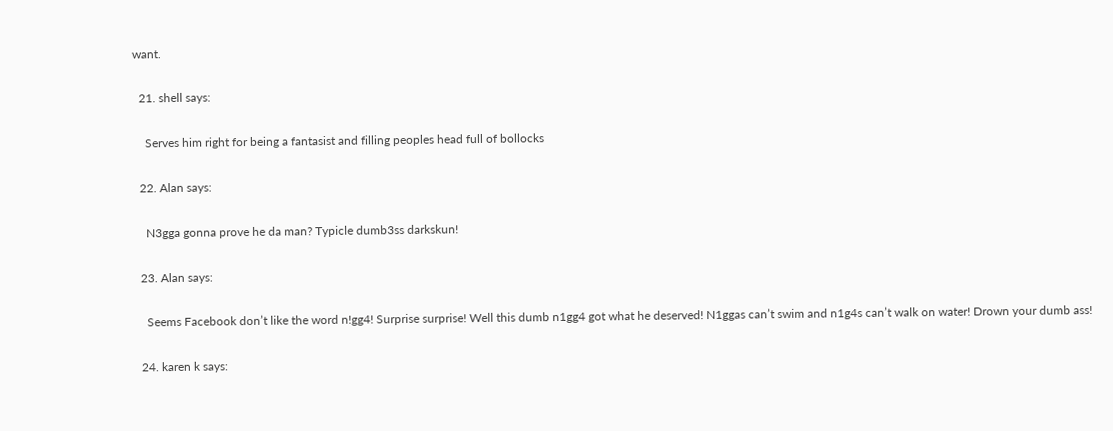want.

  21. shell says:

    Serves him right for being a fantasist and filling peoples head full of bollocks

  22. Alan says:

    N3gga gonna prove he da man? Typicle dumb3ss darkskun!

  23. Alan says:

    Seems Facebook don’t like the word n!gg4! Surprise surprise! Well this dumb n1gg4 got what he deserved! N1ggas can’t swim and n1g4s can’t walk on water! Drown your dumb ass!

  24. karen k says: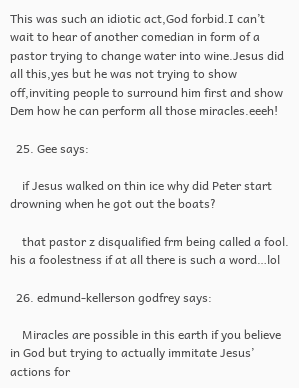This was such an idiotic act,God forbid.I can’t wait to hear of another comedian in form of a pastor trying to change water into wine.Jesus did all this,yes but he was not trying to show off,inviting people to surround him first and show Dem how he can perform all those miracles.eeeh!

  25. Gee says:

    if Jesus walked on thin ice why did Peter start drowning when he got out the boats?

    that pastor z disqualified frm being called a fool. his a foolestness if at all there is such a word…lol

  26. edmund-kellerson godfrey says:

    Miracles are possible in this earth if you believe in God but trying to actually immitate Jesus’ actions for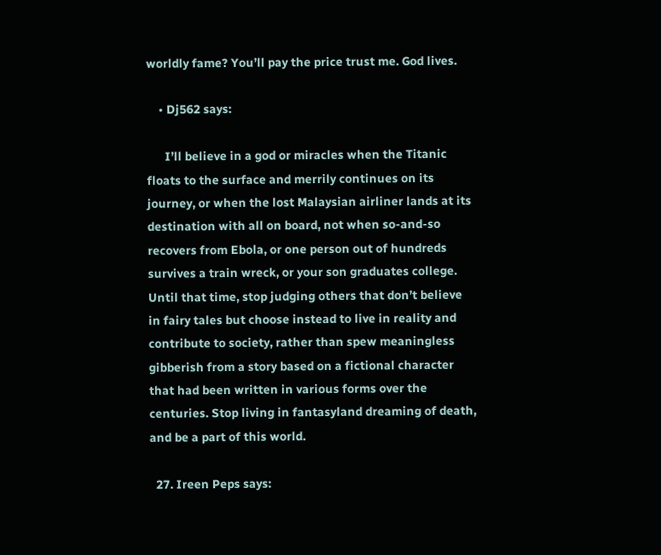worldly fame? You’ll pay the price trust me. God lives.

    • Dj562 says:

      I’ll believe in a god or miracles when the Titanic floats to the surface and merrily continues on its journey, or when the lost Malaysian airliner lands at its destination with all on board, not when so-and-so recovers from Ebola, or one person out of hundreds survives a train wreck, or your son graduates college. Until that time, stop judging others that don’t believe in fairy tales but choose instead to live in reality and contribute to society, rather than spew meaningless gibberish from a story based on a fictional character that had been written in various forms over the centuries. Stop living in fantasyland dreaming of death, and be a part of this world.

  27. Ireen Peps says: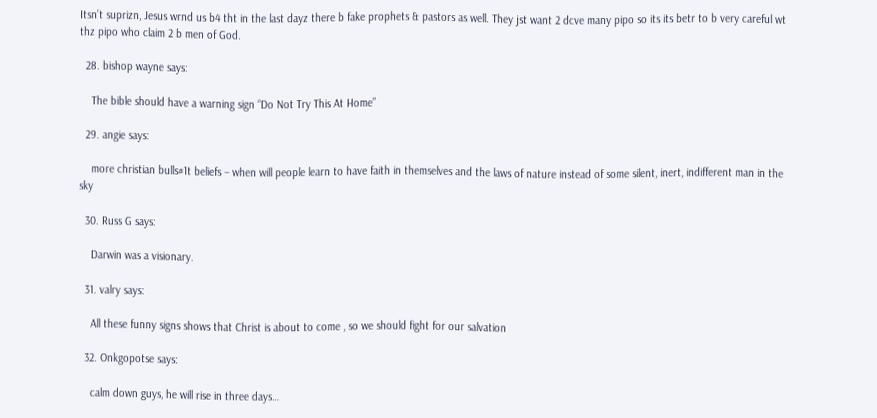Itsn’t suprizn, Jesus wrnd us b4 tht in the last dayz there b fake prophets & pastors as well. They jst want 2 dcve many pipo so its its betr to b very careful wt thz pipo who claim 2 b men of God.

  28. bishop wayne says:

    The bible should have a warning sign “Do Not Try This At Home”

  29. angie says:

    more christian bulls#1t beliefs – when will people learn to have faith in themselves and the laws of nature instead of some silent, inert, indifferent man in the sky

  30. Russ G says:

    Darwin was a visionary.

  31. valry says:

    All these funny signs shows that Christ is about to come , so we should fight for our salvation

  32. Onkgopotse says:

    calm down guys, he will rise in three days…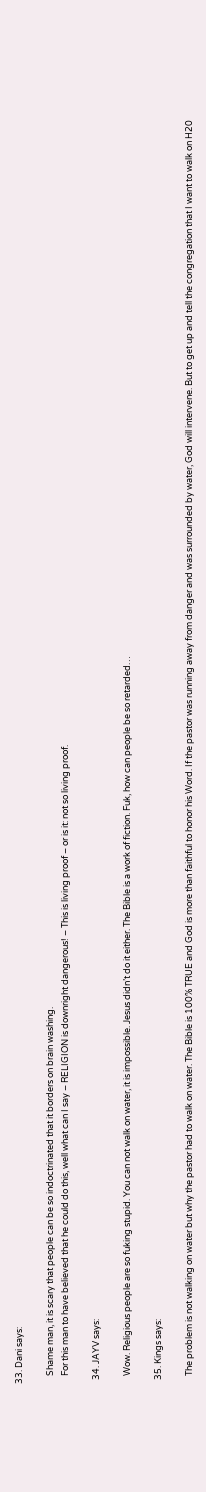33. Dani says:

    Shame man, it is scary that people can be so indoctrinated that it borders on brain washing.
    For this man to have believed that he could do this, well what can I say – RELIGION is downright dangerous! – This is living proof – or is it: not so living proof.

  34. JAYV says:

    Wow. Religious people are so fuking stupid. You can not walk on water, it is impossible. Jesus didn’t do it either. The Bible is a work of fiction. Fuk, how can people be so retarded…

  35. Kings says:

    The problem is not walking on water but why the pastor had to walk on water. The Bible is 100% TRUE and God is more than faithful to honor his Word. If the pastor was running away from danger and was surrounded by water, God will intervene. But to get up and tell the congregation that I want to walk on H20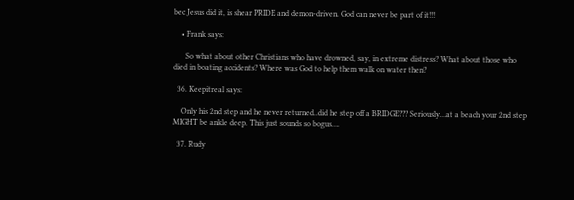bec Jesus did it, is shear PRIDE and demon-driven. God can never be part of it!!!

    • Frank says:

      So what about other Christians who have drowned, say, in extreme distress? What about those who died in boating accidents? Where was God to help them walk on water then?

  36. Keepitreal says:

    Only his 2nd step and he never returned..did he step off a BRIDGE??? Seriously…at a beach your 2nd step MIGHT be ankle deep. This just sounds so bogus….

  37. Rudy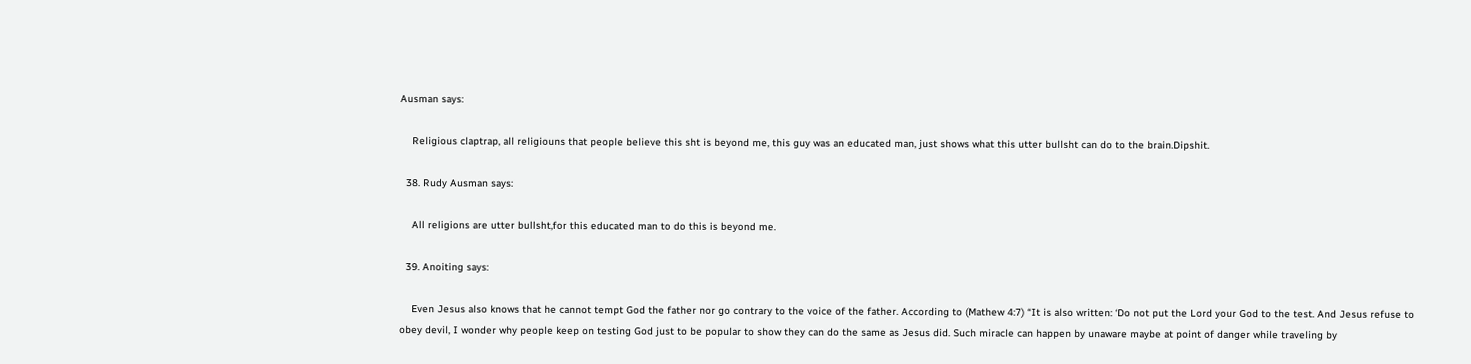Ausman says:

    Religious claptrap, all religiouns that people believe this sht is beyond me, this guy was an educated man, just shows what this utter bullsht can do to the brain.Dipshit.

  38. Rudy Ausman says:

    All religions are utter bullsht,for this educated man to do this is beyond me.

  39. Anoiting says:

    Even Jesus also knows that he cannot tempt God the father nor go contrary to the voice of the father. According to (Mathew 4:7) “It is also written: ‘Do not put the Lord your God to the test. And Jesus refuse to obey devil, I wonder why people keep on testing God just to be popular to show they can do the same as Jesus did. Such miracle can happen by unaware maybe at point of danger while traveling by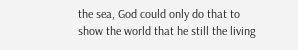the sea, God could only do that to show the world that he still the living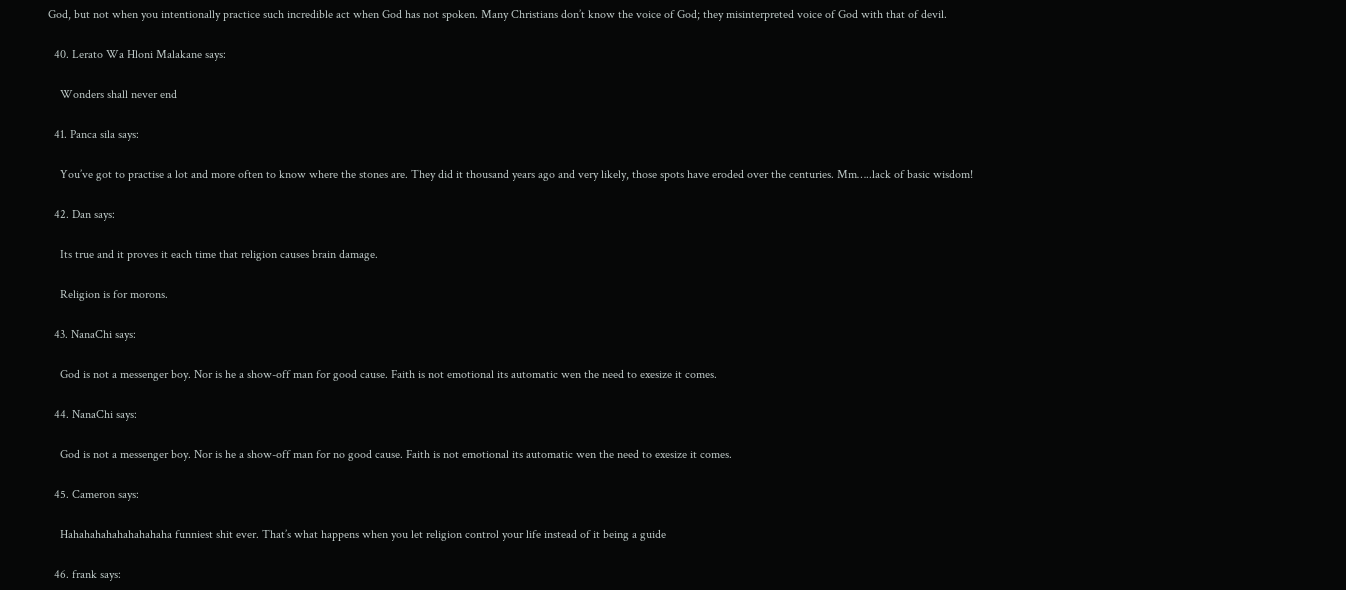God, but not when you intentionally practice such incredible act when God has not spoken. Many Christians don’t know the voice of God; they misinterpreted voice of God with that of devil.

  40. Lerato Wa Hloni Malakane says:

    Wonders shall never end

  41. Panca sila says:

    You’ve got to practise a lot and more often to know where the stones are. They did it thousand years ago and very likely, those spots have eroded over the centuries. Mm…..lack of basic wisdom!

  42. Dan says:

    Its true and it proves it each time that religion causes brain damage.

    Religion is for morons.

  43. NanaChi says:

    God is not a messenger boy. Nor is he a show-off man for good cause. Faith is not emotional its automatic wen the need to exesize it comes.

  44. NanaChi says:

    God is not a messenger boy. Nor is he a show-off man for no good cause. Faith is not emotional its automatic wen the need to exesize it comes.

  45. Cameron says:

    Hahahahahahahahahaha funniest shit ever. That’s what happens when you let religion control your life instead of it being a guide

  46. frank says: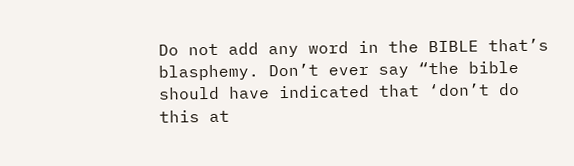Do not add any word in the BIBLE that’s blasphemy. Don’t ever say “the bible should have indicated that ‘don’t do this at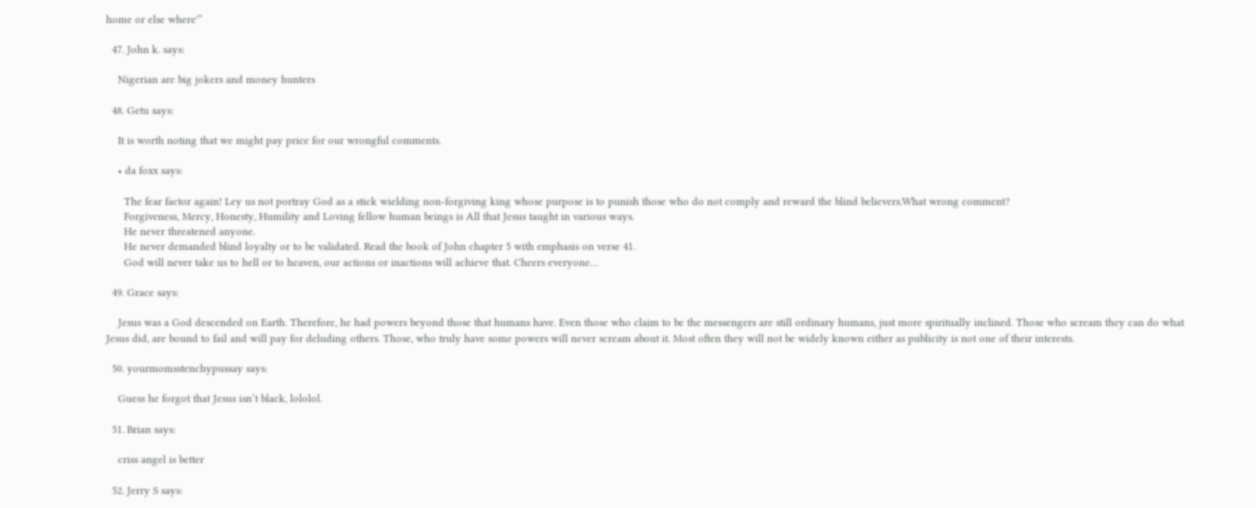home or else where'”

  47. John k. says:

    Nigerian are big jokers and money hunters

  48. Getu says:

    It is worth noting that we might pay price for our wrongful comments.

    • da foxx says:

      The fear factor again! Ley us not portray God as a stick wielding non-forgiving king whose purpose is to punish those who do not comply and reward the blind believers.What wrong comment?
      Forgiveness, Mercy, Honesty, Humility and Loving fellow human beings is All that Jesus taught in various ways.
      He never threatened anyone.
      He never demanded blind loyalty or to be validated. Read the book of John chapter 5 with emphasis on verse 41.
      God will never take us to hell or to heaven, our actions or inactions will achieve that. Cheers everyone…

  49. Grace says:

    Jesus was a God descended on Earth. Therefore, he had powers beyond those that humans have. Even those who claim to be the messengers are still ordinary humans, just more spiritually inclined. Those who scream they can do what Jesus did, are bound to fail and will pay for deluding others. Those, who truly have some powers will never scream about it. Most often they will not be widely known either as publicity is not one of their interests.

  50. yourmomsstenchypussay says:

    Guess he forgot that Jesus isn’t black, lololol.

  51. Brian says:

    criss angel is better

  52. Jerry S says: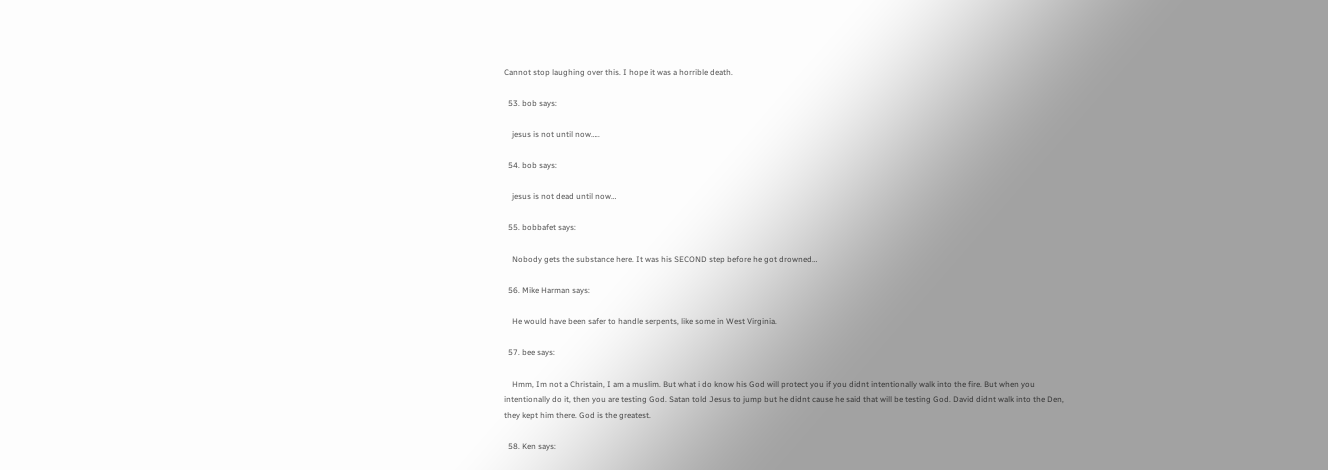Cannot stop laughing over this. I hope it was a horrible death.

  53. bob says:

    jesus is not until now…..

  54. bob says:

    jesus is not dead until now…

  55. bobbafet says:

    Nobody gets the substance here. It was his SECOND step before he got drowned…

  56. Mike Harman says:

    He would have been safer to handle serpents, like some in West Virginia.

  57. bee says:

    Hmm, Im not a Christain, I am a muslim. But what i do know his God will protect you if you didnt intentionally walk into the fire. But when you intentionally do it, then you are testing God. Satan told Jesus to jump but he didnt cause he said that will be testing God. David didnt walk into the Den, they kept him there. God is the greatest.

  58. Ken says: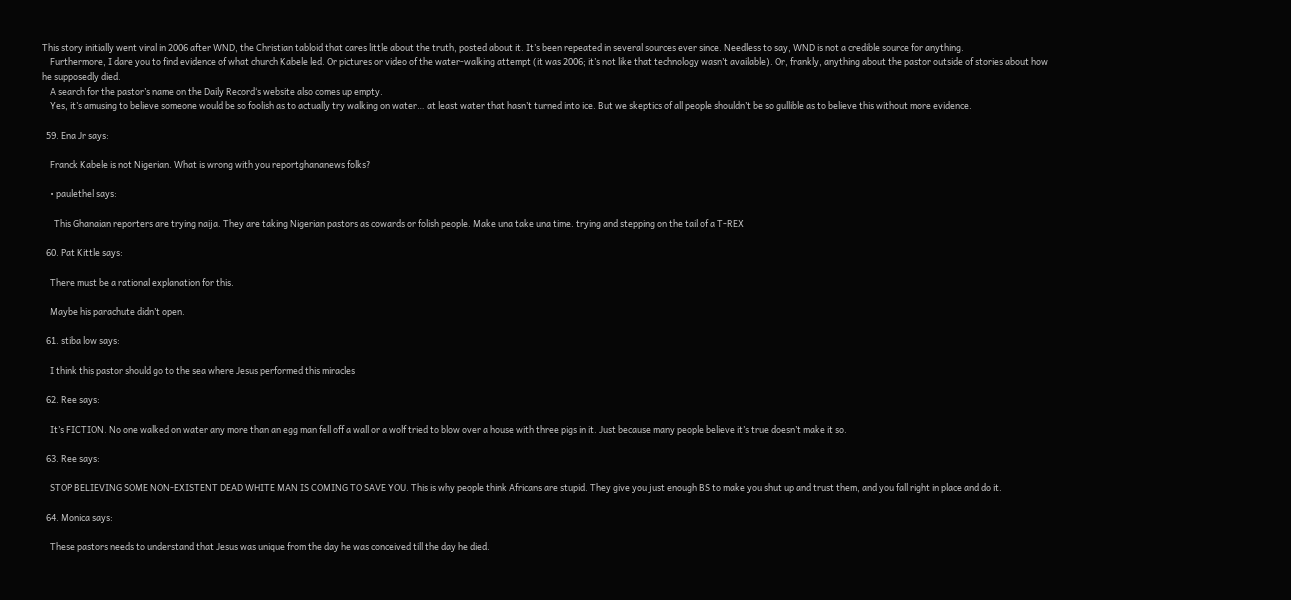This story initially went viral in 2006 after WND, the Christian tabloid that cares little about the truth, posted about it. It’s been repeated in several sources ever since. Needless to say, WND is not a credible source for anything.
    Furthermore, I dare you to find evidence of what church Kabele led. Or pictures or video of the water-walking attempt (it was 2006; it’s not like that technology wasn’t available). Or, frankly, anything about the pastor outside of stories about how he supposedly died.
    A search for the pastor’s name on the Daily Record‘s website also comes up empty.
    Yes, it’s amusing to believe someone would be so foolish as to actually try walking on water… at least water that hasn’t turned into ice. But we skeptics of all people shouldn’t be so gullible as to believe this without more evidence.

  59. Ena Jr says:

    Franck Kabele is not Nigerian. What is wrong with you reportghananews folks?

    • paulethel says:

      This Ghanaian reporters are trying naija. They are taking Nigerian pastors as cowards or folish people. Make una take una time. trying and stepping on the tail of a T-REX

  60. Pat Kittle says:

    There must be a rational explanation for this.

    Maybe his parachute didn’t open.

  61. stiba low says:

    I think this pastor should go to the sea where Jesus performed this miracles

  62. Ree says:

    It’s FICTION. No one walked on water any more than an egg man fell off a wall or a wolf tried to blow over a house with three pigs in it. Just because many people believe it’s true doesn’t make it so.

  63. Ree says:

    STOP BELIEVING SOME NON-EXISTENT DEAD WHITE MAN IS COMING TO SAVE YOU. This is why people think Africans are stupid. They give you just enough BS to make you shut up and trust them, and you fall right in place and do it.

  64. Monica says:

    These pastors needs to understand that Jesus was unique from the day he was conceived till the day he died.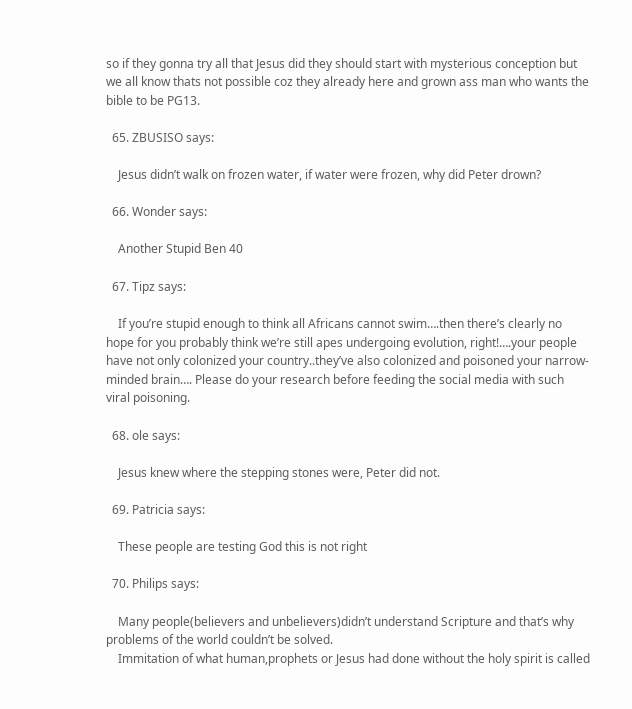so if they gonna try all that Jesus did they should start with mysterious conception but we all know thats not possible coz they already here and grown ass man who wants the bible to be PG13.

  65. ZBUSISO says:

    Jesus didn’t walk on frozen water, if water were frozen, why did Peter drown?

  66. Wonder says:

    Another Stupid Ben 40

  67. Tipz says:

    If you’re stupid enough to think all Africans cannot swim….then there’s clearly no hope for you probably think we’re still apes undergoing evolution, right!….your people have not only colonized your country..they’ve also colonized and poisoned your narrow-minded brain…. Please do your research before feeding the social media with such viral poisoning.

  68. ole says:

    Jesus knew where the stepping stones were, Peter did not.

  69. Patricia says:

    These people are testing God this is not right

  70. Philips says:

    Many people(believers and unbelievers)didn’t understand Scripture and that’s why problems of the world couldn’t be solved.
    Immitation of what human,prophets or Jesus had done without the holy spirit is called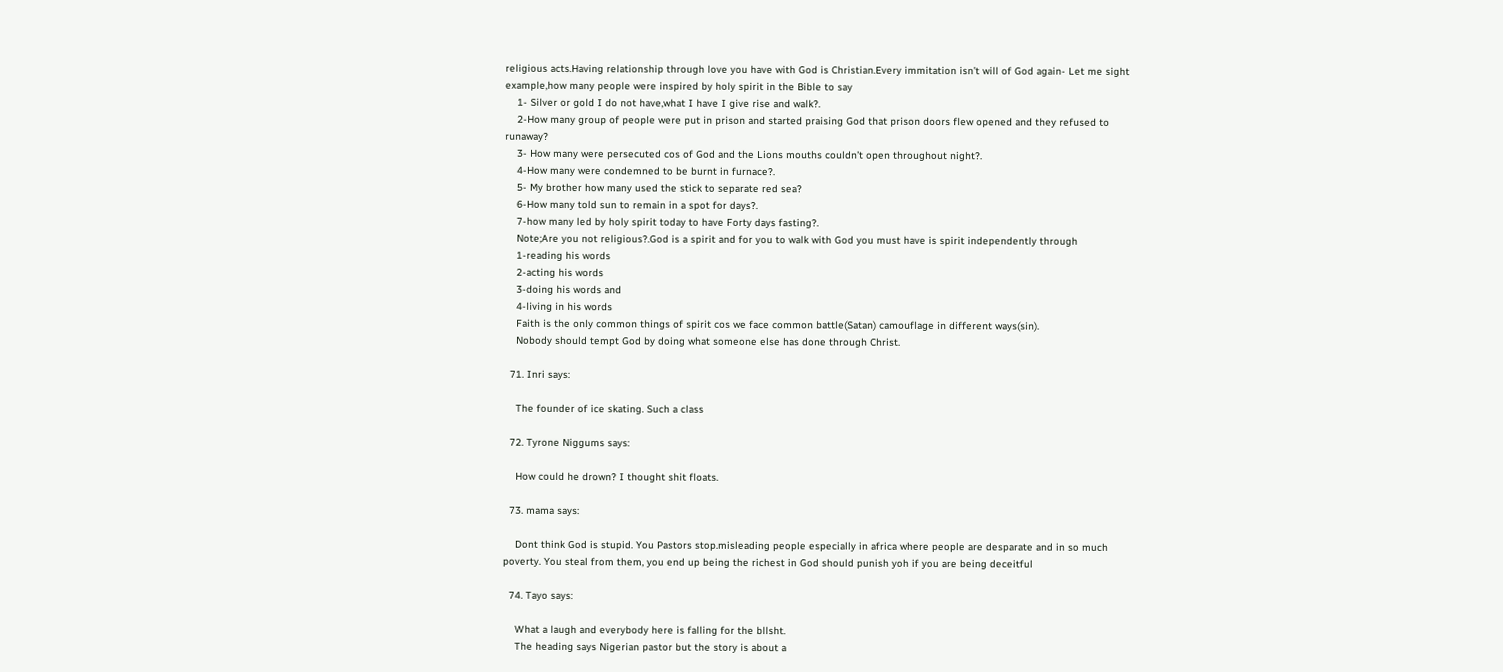religious acts.Having relationship through love you have with God is Christian.Every immitation isn’t will of God again- Let me sight example,how many people were inspired by holy spirit in the Bible to say
    1- Silver or gold I do not have,what I have I give rise and walk?.
    2-How many group of people were put in prison and started praising God that prison doors flew opened and they refused to runaway?
    3- How many were persecuted cos of God and the Lions mouths couldn’t open throughout night?.
    4-How many were condemned to be burnt in furnace?.
    5- My brother how many used the stick to separate red sea?
    6-How many told sun to remain in a spot for days?.
    7-how many led by holy spirit today to have Forty days fasting?.
    Note;Are you not religious?.God is a spirit and for you to walk with God you must have is spirit independently through
    1-reading his words
    2-acting his words
    3-doing his words and
    4-living in his words
    Faith is the only common things of spirit cos we face common battle(Satan) camouflage in different ways(sin).
    Nobody should tempt God by doing what someone else has done through Christ.

  71. Inri says:

    The founder of ice skating. Such a class

  72. Tyrone Niggums says:

    How could he drown? I thought shit floats.

  73. mama says:

    Dont think God is stupid. You Pastors stop.misleading people especially in africa where people are desparate and in so much poverty. You steal from them, you end up being the richest in God should punish yoh if you are being deceitful

  74. Tayo says:

    What a laugh and everybody here is falling for the bllsht.
    The heading says Nigerian pastor but the story is about a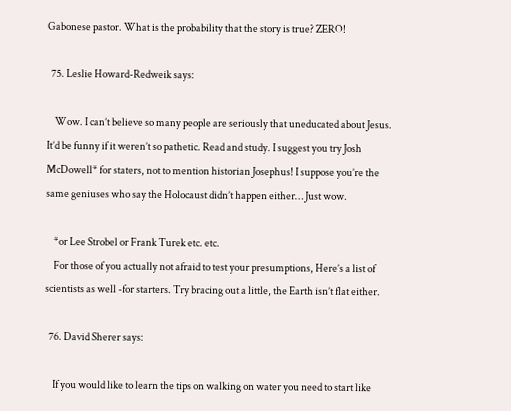Gabonese pastor. What is the probability that the story is true? ZERO!

  75. Leslie Howard-Redweik says:

    Wow. I can’t believe so many people are seriously that uneducated about Jesus. It’d be funny if it weren’t so pathetic. Read and study. I suggest you try Josh McDowell* for staters, not to mention historian Josephus! I suppose you’re the same geniuses who say the Holocaust didn’t happen either… Just wow.

    *or Lee Strobel or Frank Turek etc. etc.
    For those of you actually not afraid to test your presumptions, Here’s a list of scientists as well -for starters. Try bracing out a little, the Earth isn’t flat either.

  76. David Sherer says:

    If you would like to learn the tips on walking on water you need to start like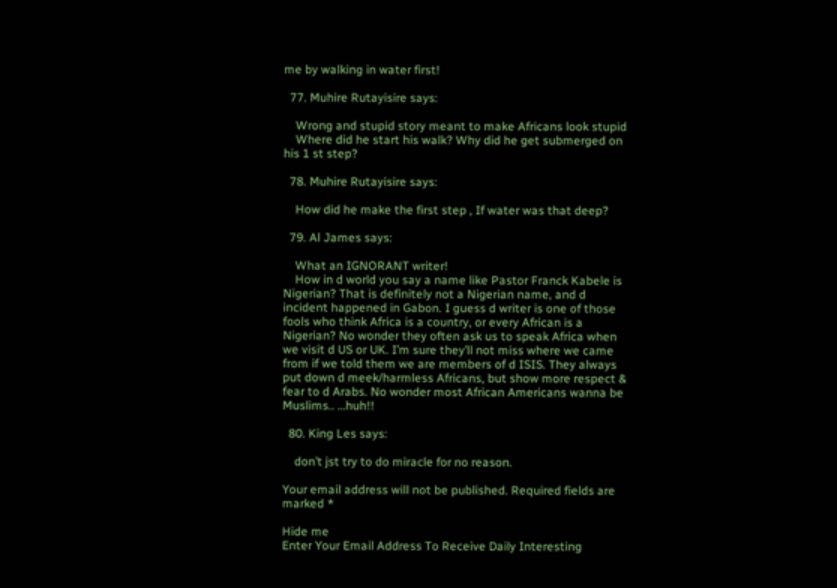me by walking in water first!

  77. Muhire Rutayisire says:

    Wrong and stupid story meant to make Africans look stupid
    Where did he start his walk? Why did he get submerged on his 1 st step?

  78. Muhire Rutayisire says:

    How did he make the first step , If water was that deep?

  79. Al James says:

    What an IGNORANT writer!
    How in d world you say a name like Pastor Franck Kabele is Nigerian? That is definitely not a Nigerian name, and d incident happened in Gabon. I guess d writer is one of those fools who think Africa is a country, or every African is a Nigerian? No wonder they often ask us to speak Africa when we visit d US or UK. I’m sure they’ll not miss where we came from if we told them we are members of d ISIS. They always put down d meek/harmless Africans, but show more respect & fear to d Arabs. No wonder most African Americans wanna be Muslims.. …huh!!

  80. King Les says:

    don’t jst try to do miracle for no reason.

Your email address will not be published. Required fields are marked *

Hide me
Enter Your Email Address To Receive Daily Interesting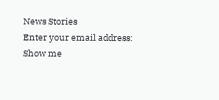News Stories
Enter your email address:
Show me